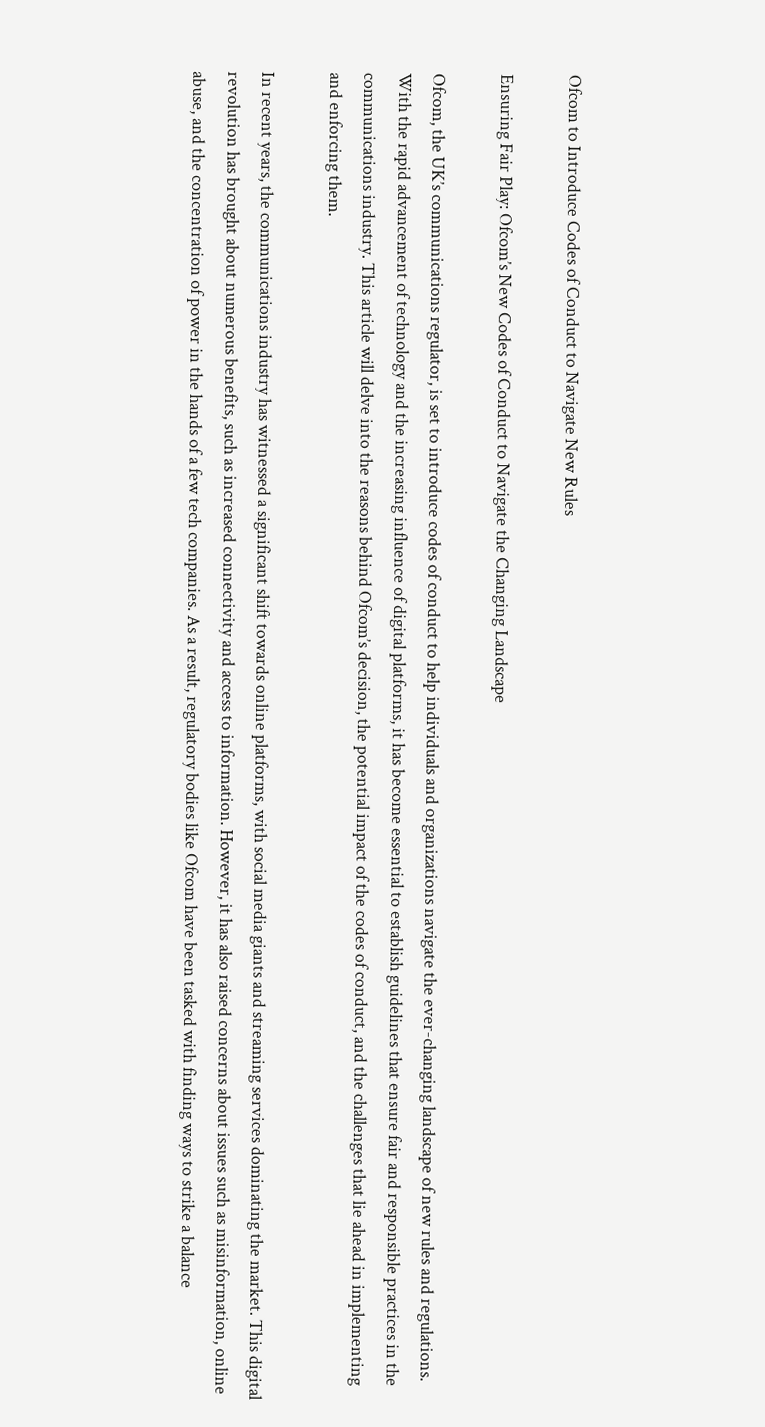Ofcom to Introduce Codes of Conduct to Navigate New Rules

Ensuring Fair Play: Ofcom’s New Codes of Conduct to Navigate the Changing Landscape

Ofcom, the UK’s communications regulator, is set to introduce codes of conduct to help individuals and organizations navigate the ever-changing landscape of new rules and regulations. With the rapid advancement of technology and the increasing influence of digital platforms, it has become essential to establish guidelines that ensure fair and responsible practices in the communications industry. This article will delve into the reasons behind Ofcom’s decision, the potential impact of the codes of conduct, and the challenges that lie ahead in implementing and enforcing them.

In recent years, the communications industry has witnessed a significant shift towards online platforms, with social media giants and streaming services dominating the market. This digital revolution has brought about numerous benefits, such as increased connectivity and access to information. However, it has also raised concerns about issues such as misinformation, online abuse, and the concentration of power in the hands of a few tech companies. As a result, regulatory bodies like Ofcom have been tasked with finding ways to strike a balance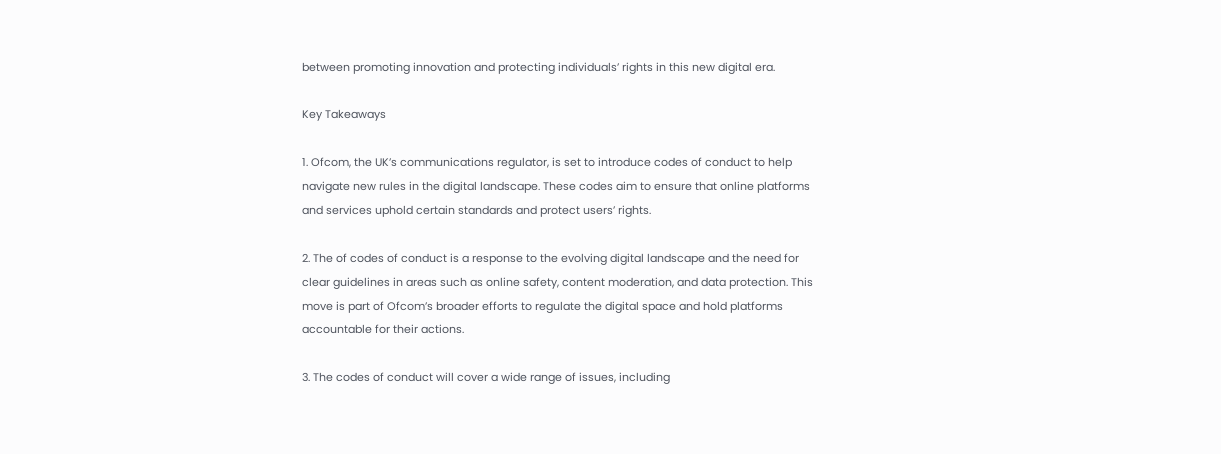between promoting innovation and protecting individuals’ rights in this new digital era.

Key Takeaways

1. Ofcom, the UK’s communications regulator, is set to introduce codes of conduct to help navigate new rules in the digital landscape. These codes aim to ensure that online platforms and services uphold certain standards and protect users’ rights.

2. The of codes of conduct is a response to the evolving digital landscape and the need for clear guidelines in areas such as online safety, content moderation, and data protection. This move is part of Ofcom’s broader efforts to regulate the digital space and hold platforms accountable for their actions.

3. The codes of conduct will cover a wide range of issues, including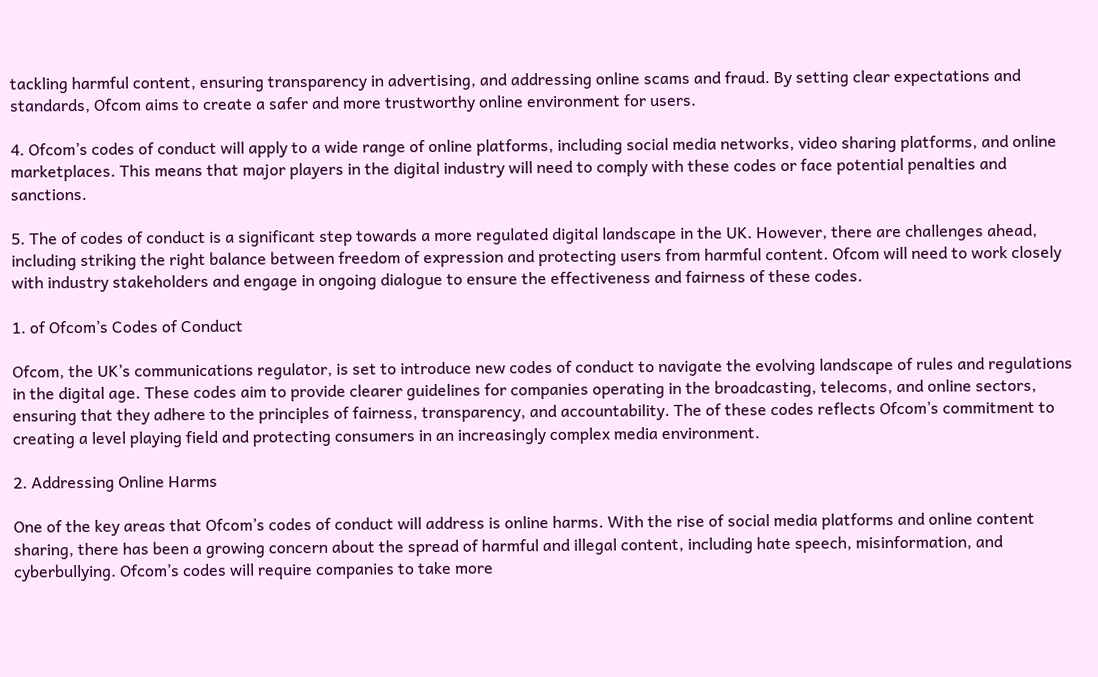tackling harmful content, ensuring transparency in advertising, and addressing online scams and fraud. By setting clear expectations and standards, Ofcom aims to create a safer and more trustworthy online environment for users.

4. Ofcom’s codes of conduct will apply to a wide range of online platforms, including social media networks, video sharing platforms, and online marketplaces. This means that major players in the digital industry will need to comply with these codes or face potential penalties and sanctions.

5. The of codes of conduct is a significant step towards a more regulated digital landscape in the UK. However, there are challenges ahead, including striking the right balance between freedom of expression and protecting users from harmful content. Ofcom will need to work closely with industry stakeholders and engage in ongoing dialogue to ensure the effectiveness and fairness of these codes.

1. of Ofcom’s Codes of Conduct

Ofcom, the UK’s communications regulator, is set to introduce new codes of conduct to navigate the evolving landscape of rules and regulations in the digital age. These codes aim to provide clearer guidelines for companies operating in the broadcasting, telecoms, and online sectors, ensuring that they adhere to the principles of fairness, transparency, and accountability. The of these codes reflects Ofcom’s commitment to creating a level playing field and protecting consumers in an increasingly complex media environment.

2. Addressing Online Harms

One of the key areas that Ofcom’s codes of conduct will address is online harms. With the rise of social media platforms and online content sharing, there has been a growing concern about the spread of harmful and illegal content, including hate speech, misinformation, and cyberbullying. Ofcom’s codes will require companies to take more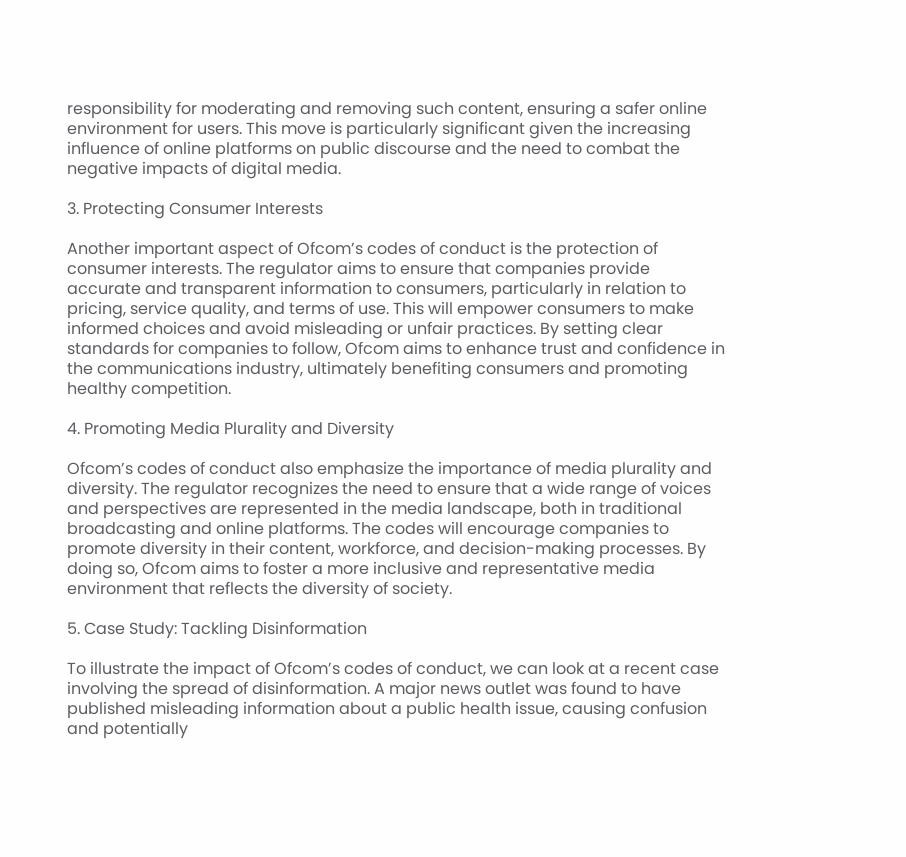responsibility for moderating and removing such content, ensuring a safer online environment for users. This move is particularly significant given the increasing influence of online platforms on public discourse and the need to combat the negative impacts of digital media.

3. Protecting Consumer Interests

Another important aspect of Ofcom’s codes of conduct is the protection of consumer interests. The regulator aims to ensure that companies provide accurate and transparent information to consumers, particularly in relation to pricing, service quality, and terms of use. This will empower consumers to make informed choices and avoid misleading or unfair practices. By setting clear standards for companies to follow, Ofcom aims to enhance trust and confidence in the communications industry, ultimately benefiting consumers and promoting healthy competition.

4. Promoting Media Plurality and Diversity

Ofcom’s codes of conduct also emphasize the importance of media plurality and diversity. The regulator recognizes the need to ensure that a wide range of voices and perspectives are represented in the media landscape, both in traditional broadcasting and online platforms. The codes will encourage companies to promote diversity in their content, workforce, and decision-making processes. By doing so, Ofcom aims to foster a more inclusive and representative media environment that reflects the diversity of society.

5. Case Study: Tackling Disinformation

To illustrate the impact of Ofcom’s codes of conduct, we can look at a recent case involving the spread of disinformation. A major news outlet was found to have published misleading information about a public health issue, causing confusion and potentially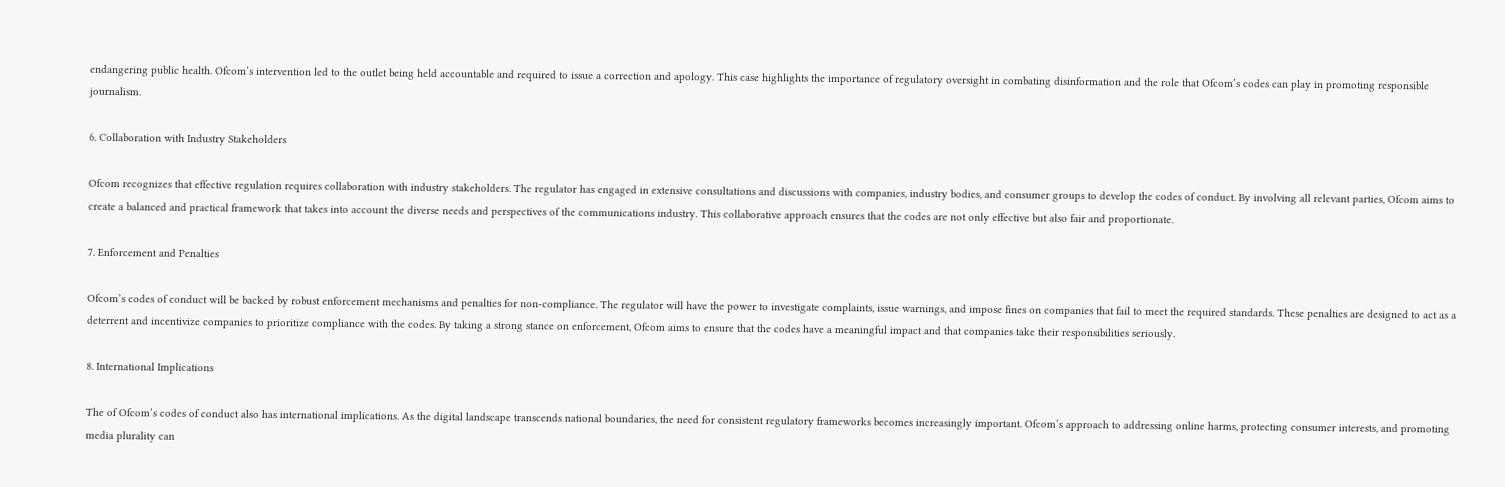endangering public health. Ofcom’s intervention led to the outlet being held accountable and required to issue a correction and apology. This case highlights the importance of regulatory oversight in combating disinformation and the role that Ofcom’s codes can play in promoting responsible journalism.

6. Collaboration with Industry Stakeholders

Ofcom recognizes that effective regulation requires collaboration with industry stakeholders. The regulator has engaged in extensive consultations and discussions with companies, industry bodies, and consumer groups to develop the codes of conduct. By involving all relevant parties, Ofcom aims to create a balanced and practical framework that takes into account the diverse needs and perspectives of the communications industry. This collaborative approach ensures that the codes are not only effective but also fair and proportionate.

7. Enforcement and Penalties

Ofcom’s codes of conduct will be backed by robust enforcement mechanisms and penalties for non-compliance. The regulator will have the power to investigate complaints, issue warnings, and impose fines on companies that fail to meet the required standards. These penalties are designed to act as a deterrent and incentivize companies to prioritize compliance with the codes. By taking a strong stance on enforcement, Ofcom aims to ensure that the codes have a meaningful impact and that companies take their responsibilities seriously.

8. International Implications

The of Ofcom’s codes of conduct also has international implications. As the digital landscape transcends national boundaries, the need for consistent regulatory frameworks becomes increasingly important. Ofcom’s approach to addressing online harms, protecting consumer interests, and promoting media plurality can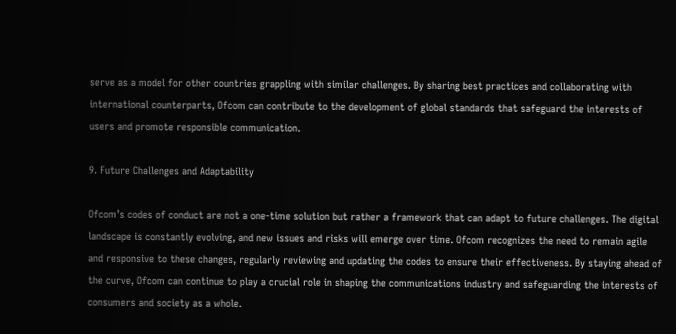serve as a model for other countries grappling with similar challenges. By sharing best practices and collaborating with international counterparts, Ofcom can contribute to the development of global standards that safeguard the interests of users and promote responsible communication.

9. Future Challenges and Adaptability

Ofcom’s codes of conduct are not a one-time solution but rather a framework that can adapt to future challenges. The digital landscape is constantly evolving, and new issues and risks will emerge over time. Ofcom recognizes the need to remain agile and responsive to these changes, regularly reviewing and updating the codes to ensure their effectiveness. By staying ahead of the curve, Ofcom can continue to play a crucial role in shaping the communications industry and safeguarding the interests of consumers and society as a whole.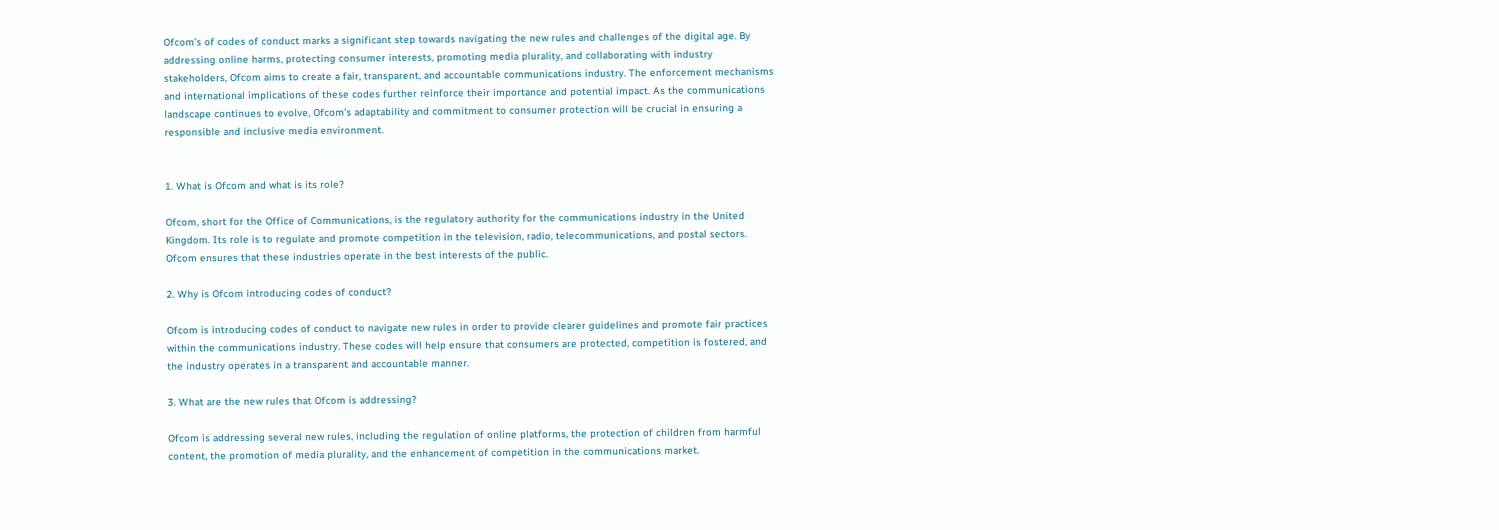Ofcom’s of codes of conduct marks a significant step towards navigating the new rules and challenges of the digital age. By addressing online harms, protecting consumer interests, promoting media plurality, and collaborating with industry stakeholders, Ofcom aims to create a fair, transparent, and accountable communications industry. The enforcement mechanisms and international implications of these codes further reinforce their importance and potential impact. As the communications landscape continues to evolve, Ofcom’s adaptability and commitment to consumer protection will be crucial in ensuring a responsible and inclusive media environment.


1. What is Ofcom and what is its role?

Ofcom, short for the Office of Communications, is the regulatory authority for the communications industry in the United Kingdom. Its role is to regulate and promote competition in the television, radio, telecommunications, and postal sectors. Ofcom ensures that these industries operate in the best interests of the public.

2. Why is Ofcom introducing codes of conduct?

Ofcom is introducing codes of conduct to navigate new rules in order to provide clearer guidelines and promote fair practices within the communications industry. These codes will help ensure that consumers are protected, competition is fostered, and the industry operates in a transparent and accountable manner.

3. What are the new rules that Ofcom is addressing?

Ofcom is addressing several new rules, including the regulation of online platforms, the protection of children from harmful content, the promotion of media plurality, and the enhancement of competition in the communications market.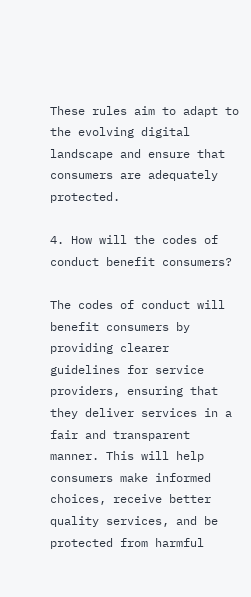These rules aim to adapt to the evolving digital landscape and ensure that consumers are adequately protected.

4. How will the codes of conduct benefit consumers?

The codes of conduct will benefit consumers by providing clearer guidelines for service providers, ensuring that they deliver services in a fair and transparent manner. This will help consumers make informed choices, receive better quality services, and be protected from harmful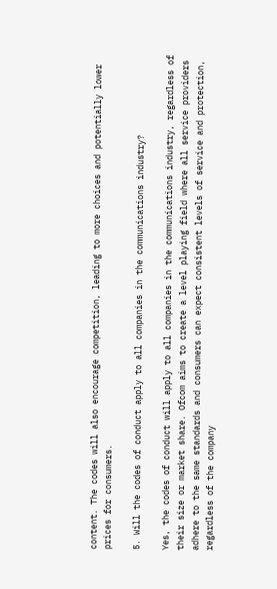content. The codes will also encourage competition, leading to more choices and potentially lower prices for consumers.

5. Will the codes of conduct apply to all companies in the communications industry?

Yes, the codes of conduct will apply to all companies in the communications industry, regardless of their size or market share. Ofcom aims to create a level playing field where all service providers adhere to the same standards and consumers can expect consistent levels of service and protection, regardless of the company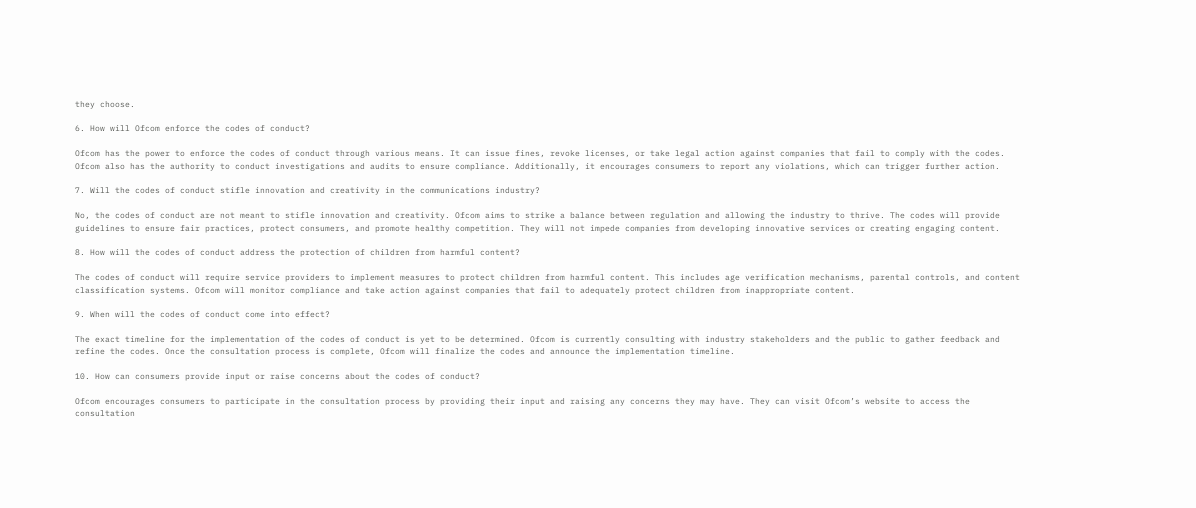they choose.

6. How will Ofcom enforce the codes of conduct?

Ofcom has the power to enforce the codes of conduct through various means. It can issue fines, revoke licenses, or take legal action against companies that fail to comply with the codes. Ofcom also has the authority to conduct investigations and audits to ensure compliance. Additionally, it encourages consumers to report any violations, which can trigger further action.

7. Will the codes of conduct stifle innovation and creativity in the communications industry?

No, the codes of conduct are not meant to stifle innovation and creativity. Ofcom aims to strike a balance between regulation and allowing the industry to thrive. The codes will provide guidelines to ensure fair practices, protect consumers, and promote healthy competition. They will not impede companies from developing innovative services or creating engaging content.

8. How will the codes of conduct address the protection of children from harmful content?

The codes of conduct will require service providers to implement measures to protect children from harmful content. This includes age verification mechanisms, parental controls, and content classification systems. Ofcom will monitor compliance and take action against companies that fail to adequately protect children from inappropriate content.

9. When will the codes of conduct come into effect?

The exact timeline for the implementation of the codes of conduct is yet to be determined. Ofcom is currently consulting with industry stakeholders and the public to gather feedback and refine the codes. Once the consultation process is complete, Ofcom will finalize the codes and announce the implementation timeline.

10. How can consumers provide input or raise concerns about the codes of conduct?

Ofcom encourages consumers to participate in the consultation process by providing their input and raising any concerns they may have. They can visit Ofcom’s website to access the consultation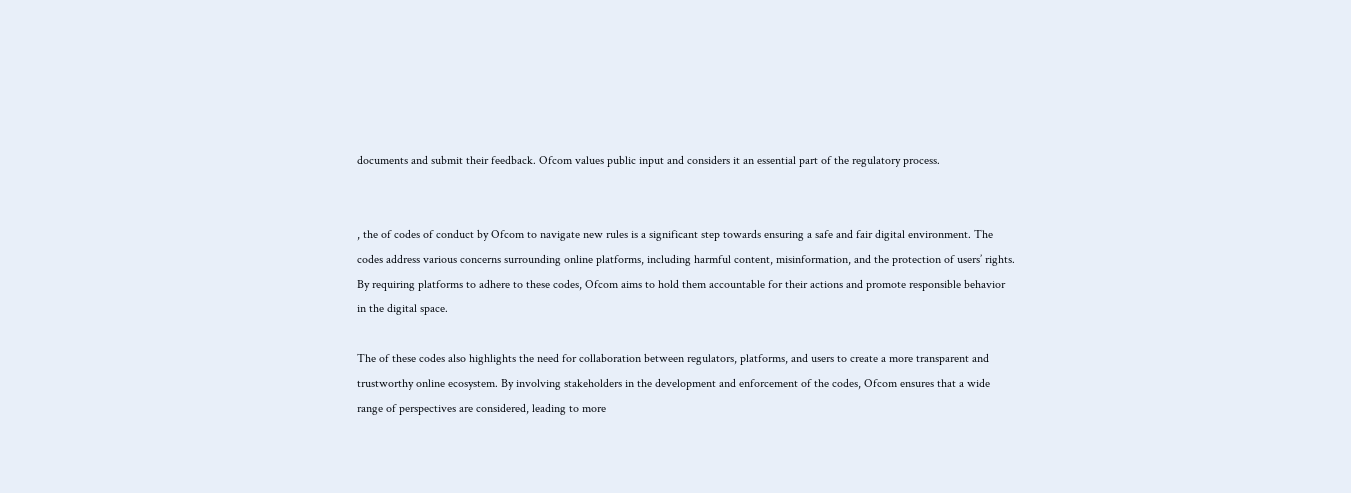documents and submit their feedback. Ofcom values public input and considers it an essential part of the regulatory process.


, the of codes of conduct by Ofcom to navigate new rules is a significant step towards ensuring a safe and fair digital environment. The codes address various concerns surrounding online platforms, including harmful content, misinformation, and the protection of users’ rights. By requiring platforms to adhere to these codes, Ofcom aims to hold them accountable for their actions and promote responsible behavior in the digital space.

The of these codes also highlights the need for collaboration between regulators, platforms, and users to create a more transparent and trustworthy online ecosystem. By involving stakeholders in the development and enforcement of the codes, Ofcom ensures that a wide range of perspectives are considered, leading to more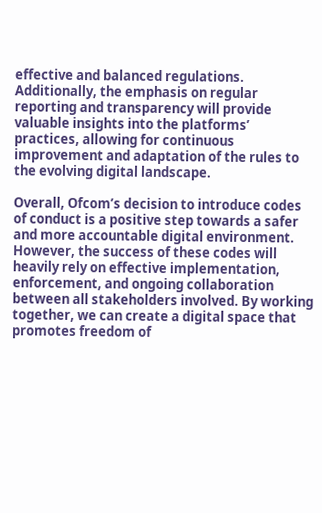effective and balanced regulations. Additionally, the emphasis on regular reporting and transparency will provide valuable insights into the platforms’ practices, allowing for continuous improvement and adaptation of the rules to the evolving digital landscape.

Overall, Ofcom’s decision to introduce codes of conduct is a positive step towards a safer and more accountable digital environment. However, the success of these codes will heavily rely on effective implementation, enforcement, and ongoing collaboration between all stakeholders involved. By working together, we can create a digital space that promotes freedom of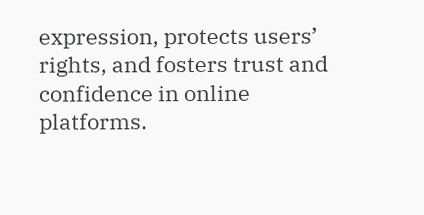expression, protects users’ rights, and fosters trust and confidence in online platforms.